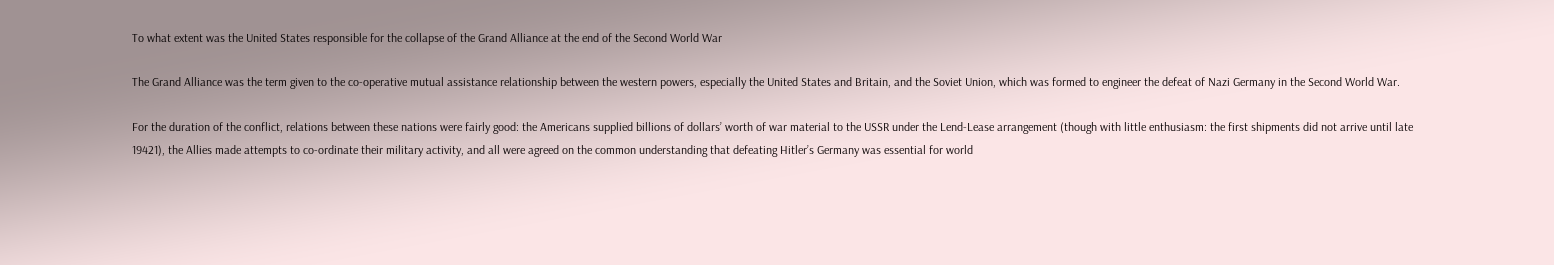To what extent was the United States responsible for the collapse of the Grand Alliance at the end of the Second World War

The Grand Alliance was the term given to the co-operative mutual assistance relationship between the western powers, especially the United States and Britain, and the Soviet Union, which was formed to engineer the defeat of Nazi Germany in the Second World War.

For the duration of the conflict, relations between these nations were fairly good: the Americans supplied billions of dollars’ worth of war material to the USSR under the Lend-Lease arrangement (though with little enthusiasm: the first shipments did not arrive until late 19421), the Allies made attempts to co-ordinate their military activity, and all were agreed on the common understanding that defeating Hitler’s Germany was essential for world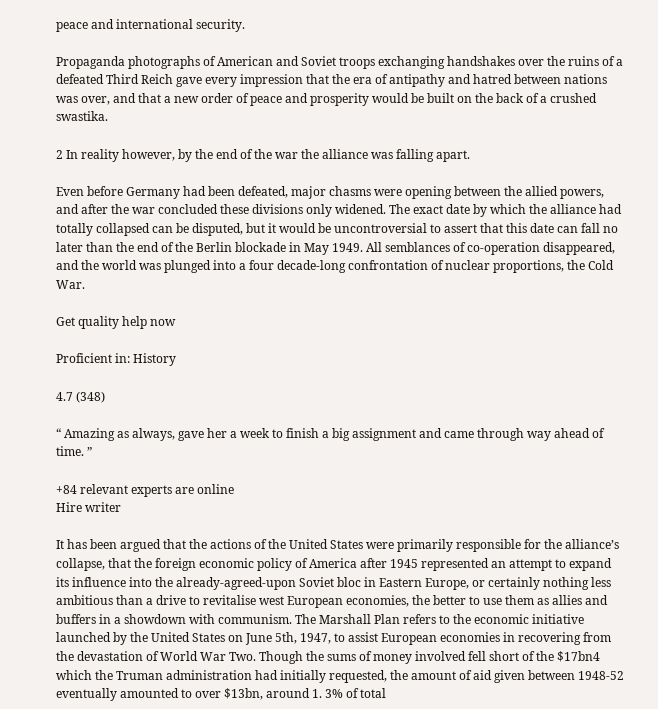peace and international security.

Propaganda photographs of American and Soviet troops exchanging handshakes over the ruins of a defeated Third Reich gave every impression that the era of antipathy and hatred between nations was over, and that a new order of peace and prosperity would be built on the back of a crushed swastika.

2 In reality however, by the end of the war the alliance was falling apart.

Even before Germany had been defeated, major chasms were opening between the allied powers, and after the war concluded these divisions only widened. The exact date by which the alliance had totally collapsed can be disputed, but it would be uncontroversial to assert that this date can fall no later than the end of the Berlin blockade in May 1949. All semblances of co-operation disappeared, and the world was plunged into a four decade-long confrontation of nuclear proportions, the Cold War.

Get quality help now

Proficient in: History

4.7 (348)

“ Amazing as always, gave her a week to finish a big assignment and came through way ahead of time. ”

+84 relevant experts are online
Hire writer

It has been argued that the actions of the United States were primarily responsible for the alliance’s collapse, that the foreign economic policy of America after 1945 represented an attempt to expand its influence into the already-agreed-upon Soviet bloc in Eastern Europe, or certainly nothing less ambitious than a drive to revitalise west European economies, the better to use them as allies and buffers in a showdown with communism. The Marshall Plan refers to the economic initiative launched by the United States on June 5th, 1947, to assist European economies in recovering from the devastation of World War Two. Though the sums of money involved fell short of the $17bn4 which the Truman administration had initially requested, the amount of aid given between 1948-52 eventually amounted to over $13bn, around 1. 3% of total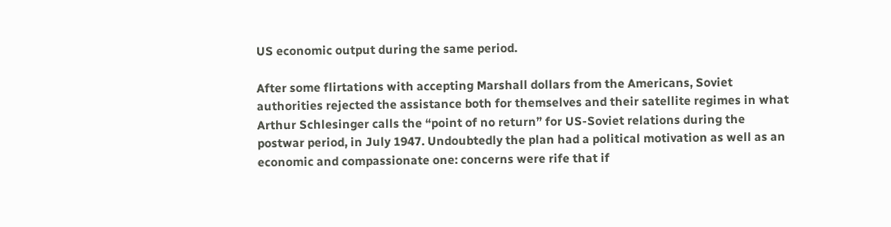US economic output during the same period.

After some flirtations with accepting Marshall dollars from the Americans, Soviet authorities rejected the assistance both for themselves and their satellite regimes in what Arthur Schlesinger calls the “point of no return” for US-Soviet relations during the postwar period, in July 1947. Undoubtedly the plan had a political motivation as well as an economic and compassionate one: concerns were rife that if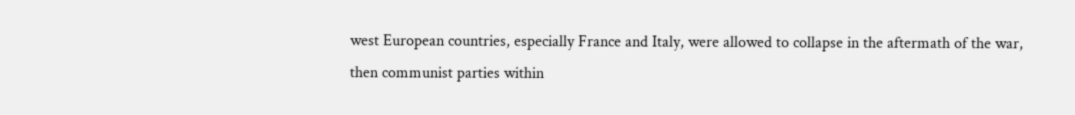west European countries, especially France and Italy, were allowed to collapse in the aftermath of the war, then communist parties within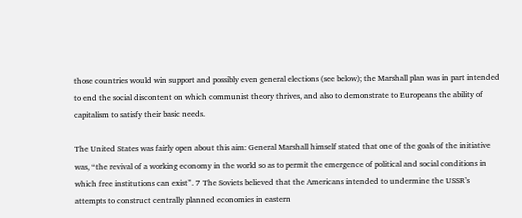those countries would win support and possibly even general elections (see below); the Marshall plan was in part intended to end the social discontent on which communist theory thrives, and also to demonstrate to Europeans the ability of capitalism to satisfy their basic needs.

The United States was fairly open about this aim: General Marshall himself stated that one of the goals of the initiative was, “the revival of a working economy in the world so as to permit the emergence of political and social conditions in which free institutions can exist”. 7 The Soviets believed that the Americans intended to undermine the USSR’s attempts to construct centrally planned economies in eastern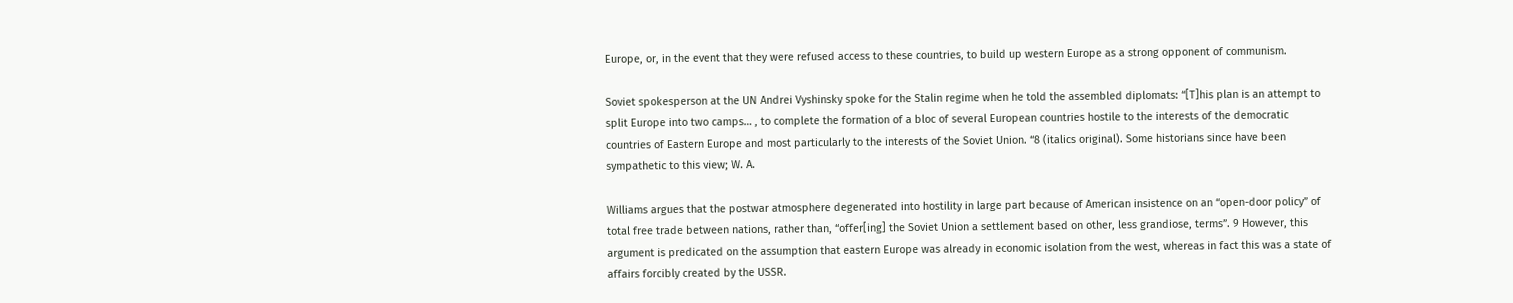Europe, or, in the event that they were refused access to these countries, to build up western Europe as a strong opponent of communism.

Soviet spokesperson at the UN Andrei Vyshinsky spoke for the Stalin regime when he told the assembled diplomats: “[T]his plan is an attempt to split Europe into two camps… , to complete the formation of a bloc of several European countries hostile to the interests of the democratic countries of Eastern Europe and most particularly to the interests of the Soviet Union. “8 (italics original). Some historians since have been sympathetic to this view; W. A.

Williams argues that the postwar atmosphere degenerated into hostility in large part because of American insistence on an “open-door policy” of total free trade between nations, rather than, “offer[ing] the Soviet Union a settlement based on other, less grandiose, terms”. 9 However, this argument is predicated on the assumption that eastern Europe was already in economic isolation from the west, whereas in fact this was a state of affairs forcibly created by the USSR.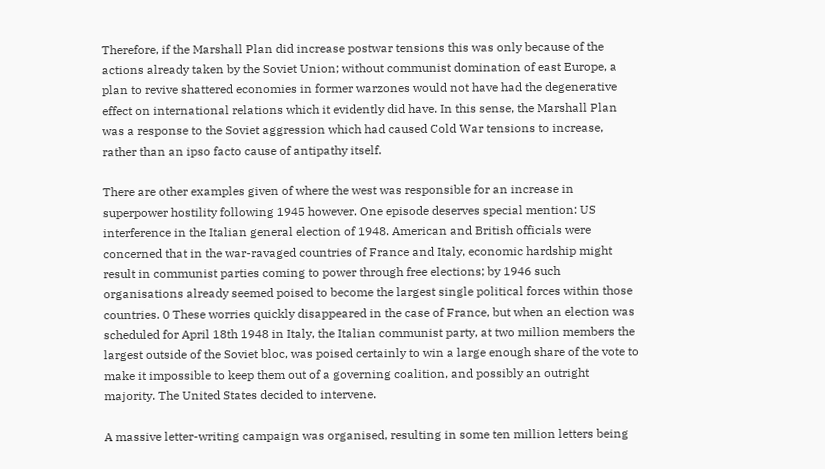Therefore, if the Marshall Plan did increase postwar tensions this was only because of the actions already taken by the Soviet Union; without communist domination of east Europe, a plan to revive shattered economies in former warzones would not have had the degenerative effect on international relations which it evidently did have. In this sense, the Marshall Plan was a response to the Soviet aggression which had caused Cold War tensions to increase, rather than an ipso facto cause of antipathy itself.

There are other examples given of where the west was responsible for an increase in superpower hostility following 1945 however. One episode deserves special mention: US interference in the Italian general election of 1948. American and British officials were concerned that in the war-ravaged countries of France and Italy, economic hardship might result in communist parties coming to power through free elections; by 1946 such organisations already seemed poised to become the largest single political forces within those countries. 0 These worries quickly disappeared in the case of France, but when an election was scheduled for April 18th 1948 in Italy, the Italian communist party, at two million members the largest outside of the Soviet bloc, was poised certainly to win a large enough share of the vote to make it impossible to keep them out of a governing coalition, and possibly an outright majority. The United States decided to intervene.

A massive letter-writing campaign was organised, resulting in some ten million letters being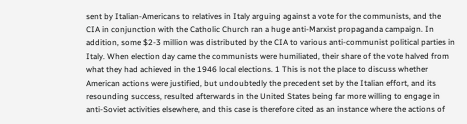sent by Italian-Americans to relatives in Italy arguing against a vote for the communists, and the CIA in conjunction with the Catholic Church ran a huge anti-Marxist propaganda campaign. In addition, some $2-3 million was distributed by the CIA to various anti-communist political parties in Italy. When election day came the communists were humiliated, their share of the vote halved from what they had achieved in the 1946 local elections. 1 This is not the place to discuss whether American actions were justified, but undoubtedly the precedent set by the Italian effort, and its resounding success, resulted afterwards in the United States being far more willing to engage in anti-Soviet activities elsewhere, and this case is therefore cited as an instance where the actions of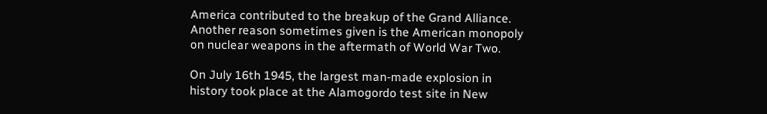America contributed to the breakup of the Grand Alliance. Another reason sometimes given is the American monopoly on nuclear weapons in the aftermath of World War Two.

On July 16th 1945, the largest man-made explosion in history took place at the Alamogordo test site in New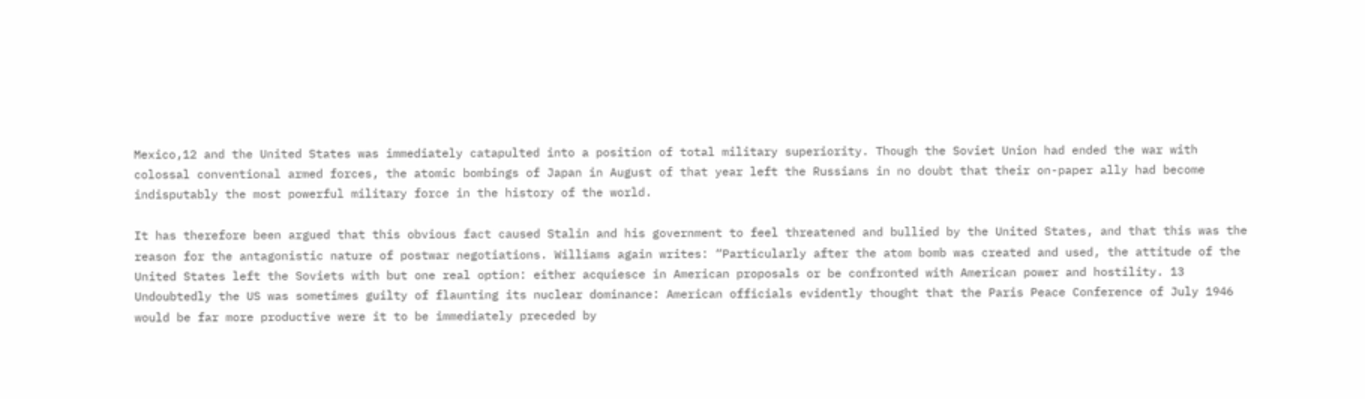Mexico,12 and the United States was immediately catapulted into a position of total military superiority. Though the Soviet Union had ended the war with colossal conventional armed forces, the atomic bombings of Japan in August of that year left the Russians in no doubt that their on-paper ally had become indisputably the most powerful military force in the history of the world.

It has therefore been argued that this obvious fact caused Stalin and his government to feel threatened and bullied by the United States, and that this was the reason for the antagonistic nature of postwar negotiations. Williams again writes: “Particularly after the atom bomb was created and used, the attitude of the United States left the Soviets with but one real option: either acquiesce in American proposals or be confronted with American power and hostility. 13 Undoubtedly the US was sometimes guilty of flaunting its nuclear dominance: American officials evidently thought that the Paris Peace Conference of July 1946 would be far more productive were it to be immediately preceded by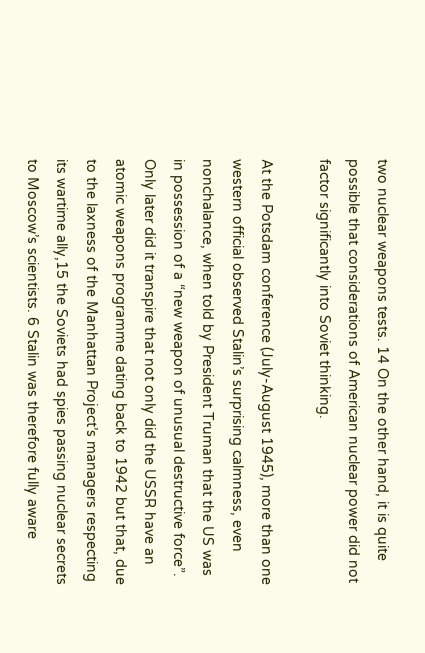two nuclear weapons tests. 14 On the other hand, it is quite possible that considerations of American nuclear power did not factor significantly into Soviet thinking.

At the Potsdam conference (July-August 1945), more than one western official observed Stalin’s surprising calmness, even nonchalance, when told by President Truman that the US was in possession of a “new weapon of unusual destructive force”. Only later did it transpire that not only did the USSR have an atomic weapons programme dating back to 1942 but that, due to the laxness of the Manhattan Project’s managers respecting its wartime ally,15 the Soviets had spies passing nuclear secrets to Moscow’s scientists. 6 Stalin was therefore fully aware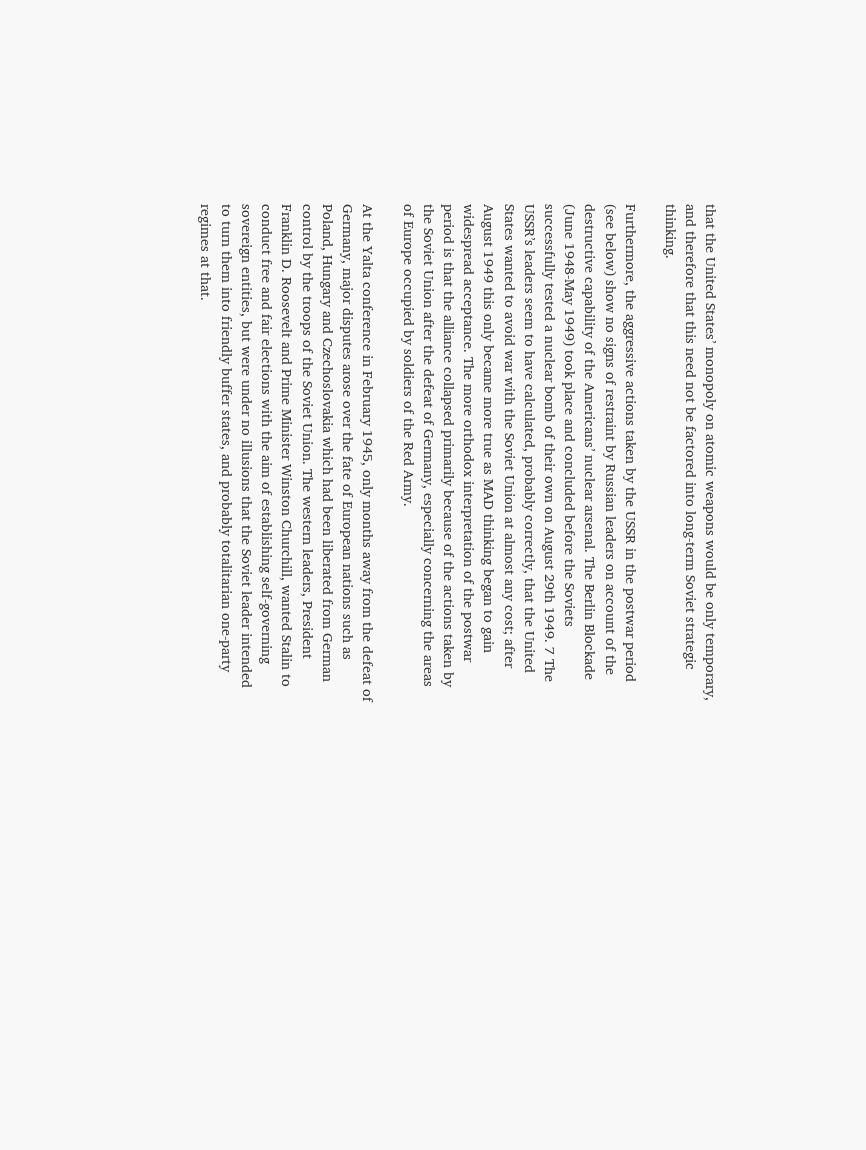that the United States’ monopoly on atomic weapons would be only temporary, and therefore that this need not be factored into long-term Soviet strategic thinking.

Furthermore, the aggressive actions taken by the USSR in the postwar period (see below) show no signs of restraint by Russian leaders on account of the destructive capability of the Americans’ nuclear arsenal. The Berlin Blockade (June 1948-May 1949) took place and concluded before the Soviets successfully tested a nuclear bomb of their own on August 29th 1949. 7 The USSR’s leaders seem to have calculated, probably correctly, that the United States wanted to avoid war with the Soviet Union at almost any cost; after August 1949 this only became more true as MAD thinking began to gain widespread acceptance. The more orthodox interpretation of the postwar period is that the alliance collapsed primarily because of the actions taken by the Soviet Union after the defeat of Germany, especially concerning the areas of Europe occupied by soldiers of the Red Army.

At the Yalta conference in February 1945, only months away from the defeat of Germany, major disputes arose over the fate of European nations such as Poland, Hungary and Czechoslovakia which had been liberated from German control by the troops of the Soviet Union. The western leaders, President Franklin D. Roosevelt and Prime Minister Winston Churchill, wanted Stalin to conduct free and fair elections with the aim of establishing self-governing sovereign entities, but were under no illusions that the Soviet leader intended to turn them into friendly buffer states, and probably totalitarian one-party regimes at that.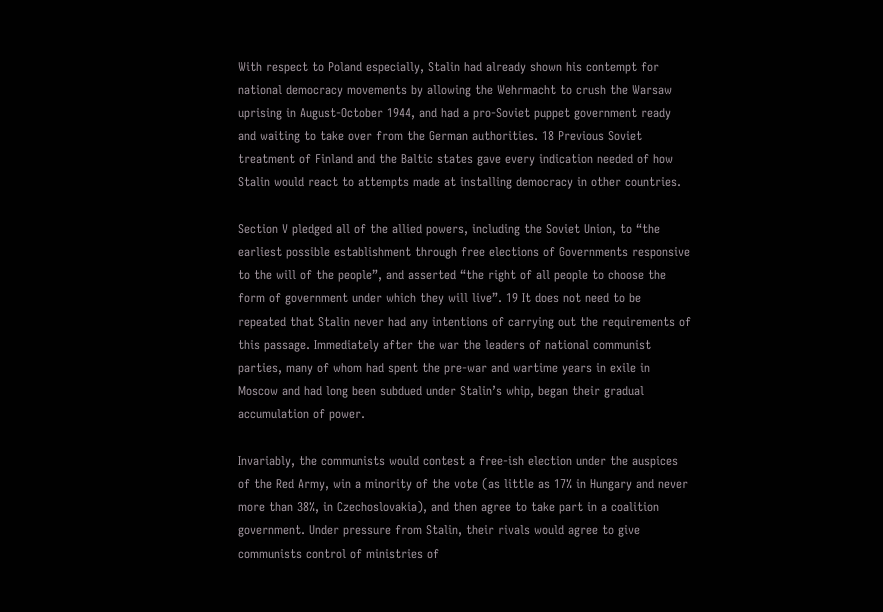With respect to Poland especially, Stalin had already shown his contempt for national democracy movements by allowing the Wehrmacht to crush the Warsaw uprising in August-October 1944, and had a pro-Soviet puppet government ready and waiting to take over from the German authorities. 18 Previous Soviet treatment of Finland and the Baltic states gave every indication needed of how Stalin would react to attempts made at installing democracy in other countries.

Section V pledged all of the allied powers, including the Soviet Union, to “the earliest possible establishment through free elections of Governments responsive to the will of the people”, and asserted “the right of all people to choose the form of government under which they will live”. 19 It does not need to be repeated that Stalin never had any intentions of carrying out the requirements of this passage. Immediately after the war the leaders of national communist parties, many of whom had spent the pre-war and wartime years in exile in Moscow and had long been subdued under Stalin’s whip, began their gradual accumulation of power.

Invariably, the communists would contest a free-ish election under the auspices of the Red Army, win a minority of the vote (as little as 17% in Hungary and never more than 38%, in Czechoslovakia), and then agree to take part in a coalition government. Under pressure from Stalin, their rivals would agree to give communists control of ministries of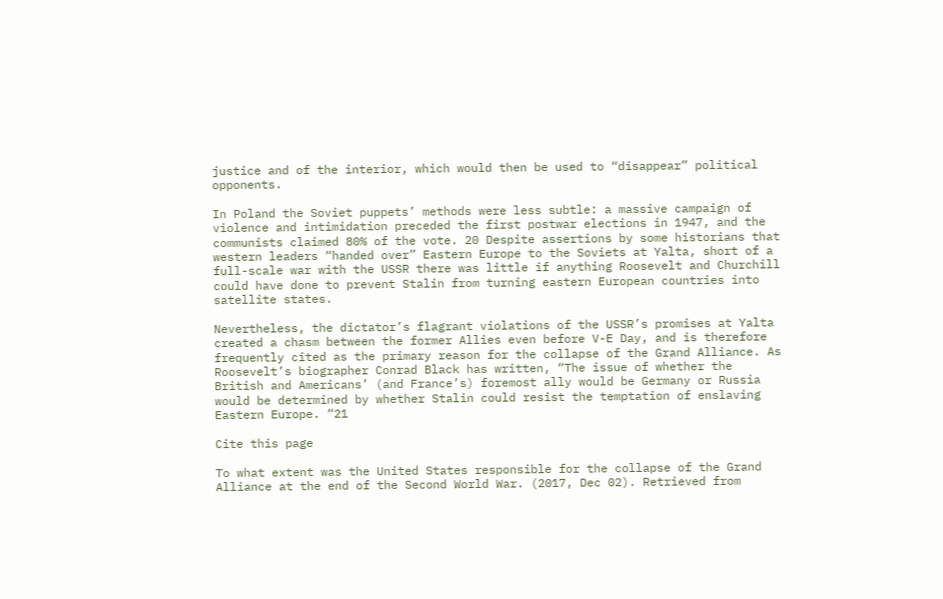justice and of the interior, which would then be used to “disappear” political opponents.

In Poland the Soviet puppets’ methods were less subtle: a massive campaign of violence and intimidation preceded the first postwar elections in 1947, and the communists claimed 80% of the vote. 20 Despite assertions by some historians that western leaders “handed over” Eastern Europe to the Soviets at Yalta, short of a full-scale war with the USSR there was little if anything Roosevelt and Churchill could have done to prevent Stalin from turning eastern European countries into satellite states.

Nevertheless, the dictator’s flagrant violations of the USSR’s promises at Yalta created a chasm between the former Allies even before V-E Day, and is therefore frequently cited as the primary reason for the collapse of the Grand Alliance. As Roosevelt’s biographer Conrad Black has written, “The issue of whether the British and Americans’ (and France’s) foremost ally would be Germany or Russia would be determined by whether Stalin could resist the temptation of enslaving Eastern Europe. “21

Cite this page

To what extent was the United States responsible for the collapse of the Grand Alliance at the end of the Second World War. (2017, Dec 02). Retrieved from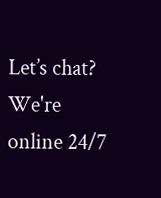Let’s chat?  We're online 24/7